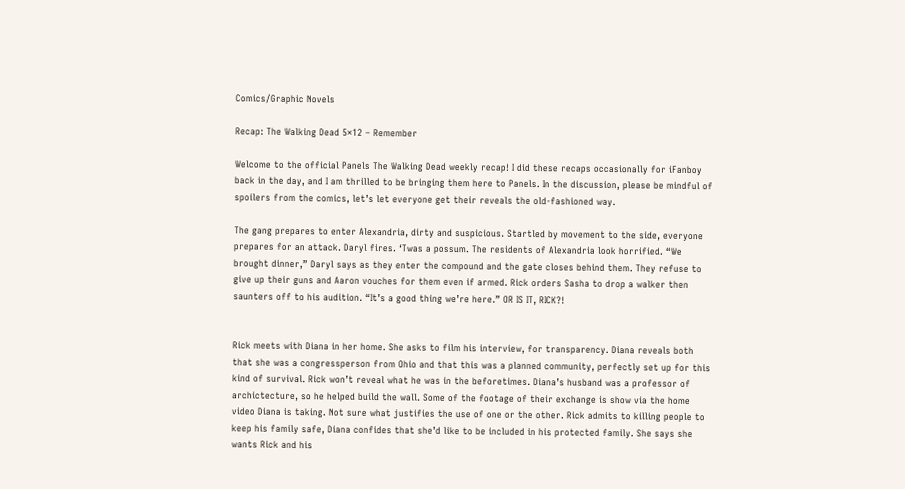Comics/Graphic Novels

Recap: The Walking Dead 5×12 – Remember

Welcome to the official Panels The Walking Dead weekly recap! I did these recaps occasionally for iFanboy back in the day, and I am thrilled to be bringing them here to Panels. In the discussion, please be mindful of spoilers from the comics, let’s let everyone get their reveals the old-fashioned way.

The gang prepares to enter Alexandria, dirty and suspicious. Startled by movement to the side, everyone prepares for an attack. Daryl fires. ‘Twas a possum. The residents of Alexandria look horrified. “We brought dinner,” Daryl says as they enter the compound and the gate closes behind them. They refuse to give up their guns and Aaron vouches for them even if armed. Rick orders Sasha to drop a walker then saunters off to his audition. “It’s a good thing we’re here.” OR IS IT, RICK?!


Rick meets with Diana in her home. She asks to film his interview, for transparency. Diana reveals both that she was a congressperson from Ohio and that this was a planned community, perfectly set up for this kind of survival. Rick won’t reveal what he was in the beforetimes. Diana’s husband was a professor of archictecture, so he helped build the wall. Some of the footage of their exchange is show via the home video Diana is taking. Not sure what justifies the use of one or the other. Rick admits to killing people to keep his family safe, Diana confides that she’d like to be included in his protected family. She says she wants Rick and his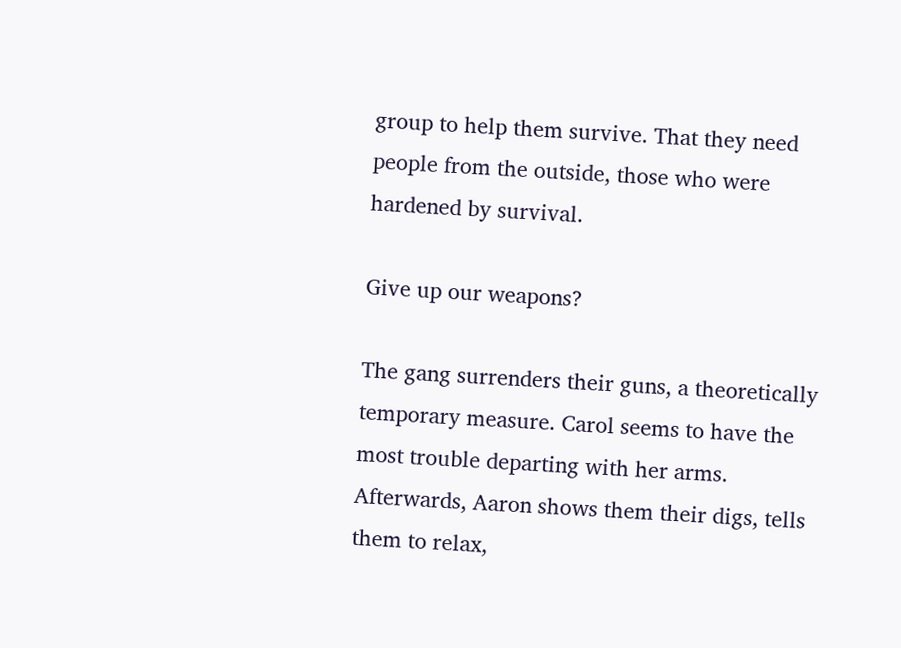group to help them survive. That they need people from the outside, those who were hardened by survival.

Give up our weapons?

The gang surrenders their guns, a theoretically temporary measure. Carol seems to have the most trouble departing with her arms. Afterwards, Aaron shows them their digs, tells them to relax,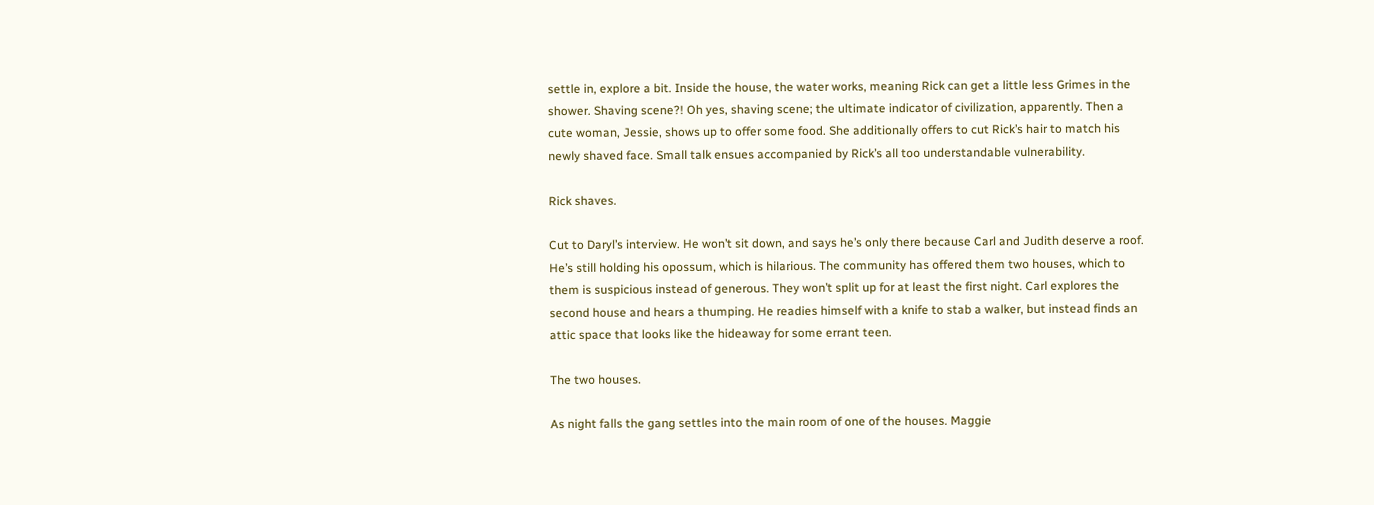settle in, explore a bit. Inside the house, the water works, meaning Rick can get a little less Grimes in the shower. Shaving scene?! Oh yes, shaving scene; the ultimate indicator of civilization, apparently. Then a cute woman, Jessie, shows up to offer some food. She additionally offers to cut Rick’s hair to match his newly shaved face. Small talk ensues accompanied by Rick’s all too understandable vulnerability.

Rick shaves.

Cut to Daryl’s interview. He won’t sit down, and says he’s only there because Carl and Judith deserve a roof. He’s still holding his opossum, which is hilarious. The community has offered them two houses, which to them is suspicious instead of generous. They won’t split up for at least the first night. Carl explores the second house and hears a thumping. He readies himself with a knife to stab a walker, but instead finds an attic space that looks like the hideaway for some errant teen.

The two houses.

As night falls the gang settles into the main room of one of the houses. Maggie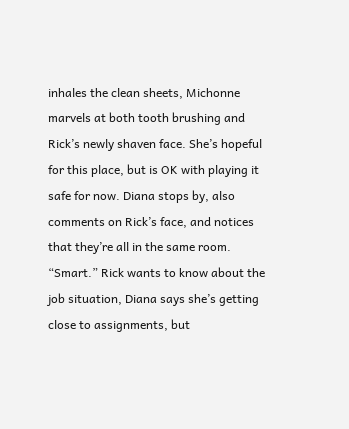inhales the clean sheets, Michonne marvels at both tooth brushing and Rick’s newly shaven face. She’s hopeful for this place, but is OK with playing it safe for now. Diana stops by, also comments on Rick’s face, and notices that they’re all in the same room. “Smart.” Rick wants to know about the job situation, Diana says she’s getting close to assignments, but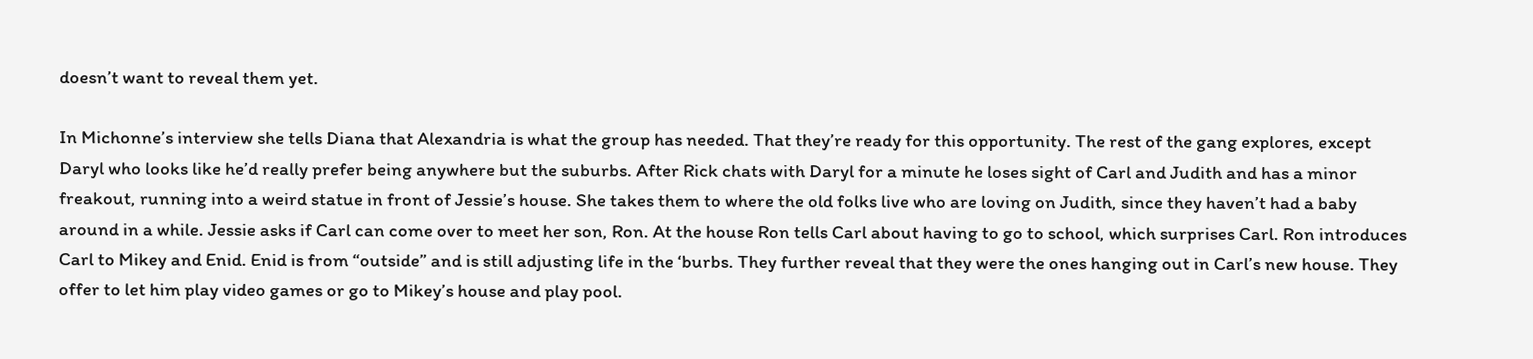doesn’t want to reveal them yet.

In Michonne’s interview she tells Diana that Alexandria is what the group has needed. That they’re ready for this opportunity. The rest of the gang explores, except Daryl who looks like he’d really prefer being anywhere but the suburbs. After Rick chats with Daryl for a minute he loses sight of Carl and Judith and has a minor freakout, running into a weird statue in front of Jessie’s house. She takes them to where the old folks live who are loving on Judith, since they haven’t had a baby around in a while. Jessie asks if Carl can come over to meet her son, Ron. At the house Ron tells Carl about having to go to school, which surprises Carl. Ron introduces Carl to Mikey and Enid. Enid is from “outside” and is still adjusting life in the ‘burbs. They further reveal that they were the ones hanging out in Carl’s new house. They offer to let him play video games or go to Mikey’s house and play pool.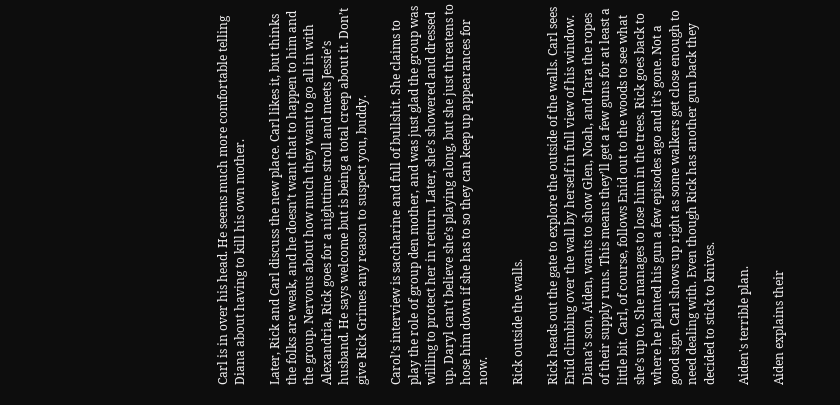Carl is in over his head. He seems much more comfortable telling Diana about having to kill his own mother.

Later, Rick and Carl discuss the new place. Carl likes it, but thinks the folks are weak, and he doesn’t want that to happen to him and the group. Nervous about how much they want to go all in with Alexandria, Rick goes for a nighttime stroll and meets Jessie’s husband. He says welcome but is being a total creep about it. Don’t give Rick Grimes any reason to suspect you, buddy.

Carol’s interview is saccharine and full of bullshit. She claims to play the role of group den mother, and was just glad the group was willing to protect her in return. Later, she’s showered and dressed up. Daryl can’t believe she’s playing along, but she just threatens to hose him down if she has to so they can keep up appearances for now.

Rick outside the walls.

Rick heads out the gate to explore the outside of the walls. Carl sees Enid climbing over the wall by herself in full view of his window. Diana’s son, Aiden, wants to show Glen, Noah, and Tara the ropes of their supply runs. This means they’ll get a few guns for at least a little bit. Carl, of course, follows Enid out to the woods to see what she’s up to. She manages to lose him in the trees. Rick goes back to where he planted his gun a few episodes ago and it’s gone. Not a good sign. Carl shows up right as some walkers get close enough to need dealing with. Even though Rick has another gun back they decided to stick to knives.

Aiden's terrible plan.

Aiden explains their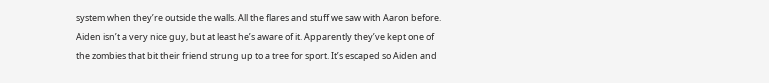system when they’re outside the walls. All the flares and stuff we saw with Aaron before. Aiden isn’t a very nice guy, but at least he’s aware of it. Apparently they’ve kept one of the zombies that bit their friend strung up to a tree for sport. It’s escaped so Aiden and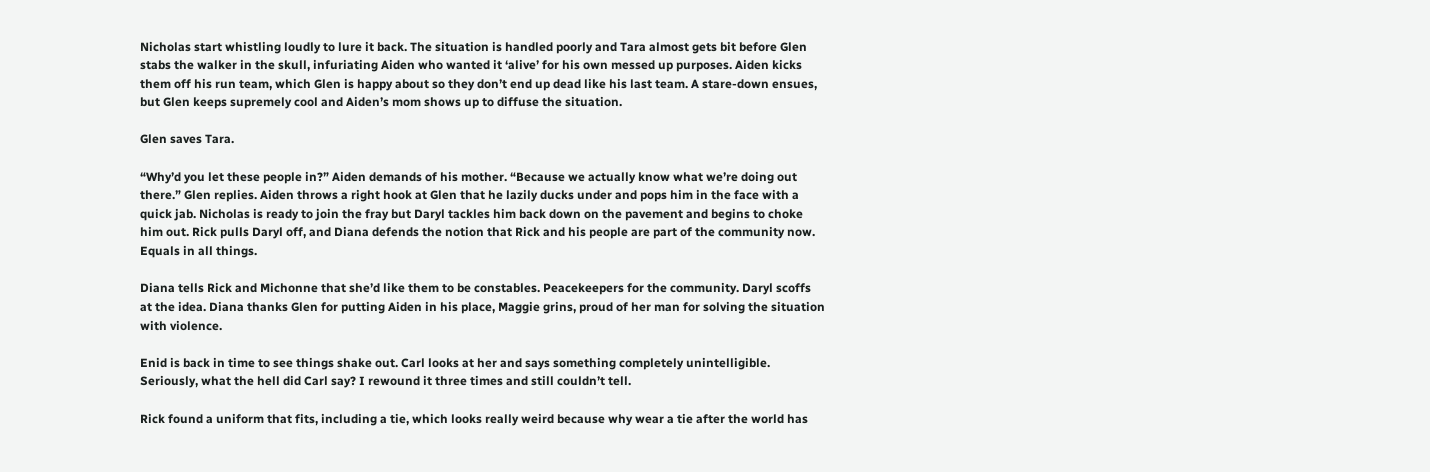Nicholas start whistling loudly to lure it back. The situation is handled poorly and Tara almost gets bit before Glen stabs the walker in the skull, infuriating Aiden who wanted it ‘alive’ for his own messed up purposes. Aiden kicks them off his run team, which Glen is happy about so they don’t end up dead like his last team. A stare-down ensues, but Glen keeps supremely cool and Aiden’s mom shows up to diffuse the situation.

Glen saves Tara.

“Why’d you let these people in?” Aiden demands of his mother. “Because we actually know what we’re doing out there.” Glen replies. Aiden throws a right hook at Glen that he lazily ducks under and pops him in the face with a quick jab. Nicholas is ready to join the fray but Daryl tackles him back down on the pavement and begins to choke him out. Rick pulls Daryl off, and Diana defends the notion that Rick and his people are part of the community now. Equals in all things.

Diana tells Rick and Michonne that she’d like them to be constables. Peacekeepers for the community. Daryl scoffs at the idea. Diana thanks Glen for putting Aiden in his place, Maggie grins, proud of her man for solving the situation with violence.

Enid is back in time to see things shake out. Carl looks at her and says something completely unintelligible. Seriously, what the hell did Carl say? I rewound it three times and still couldn’t tell.

Rick found a uniform that fits, including a tie, which looks really weird because why wear a tie after the world has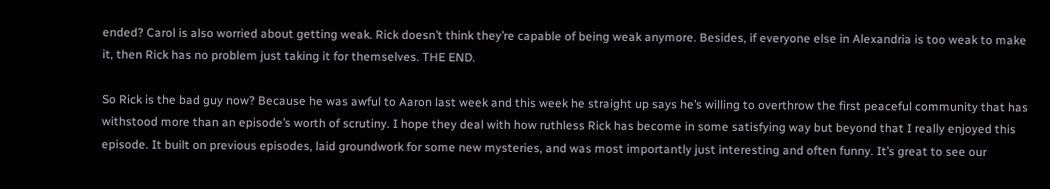ended? Carol is also worried about getting weak. Rick doesn’t think they’re capable of being weak anymore. Besides, if everyone else in Alexandria is too weak to make it, then Rick has no problem just taking it for themselves. THE END.

So Rick is the bad guy now? Because he was awful to Aaron last week and this week he straight up says he’s willing to overthrow the first peaceful community that has withstood more than an episode’s worth of scrutiny. I hope they deal with how ruthless Rick has become in some satisfying way but beyond that I really enjoyed this episode. It built on previous episodes, laid groundwork for some new mysteries, and was most importantly just interesting and often funny. It’s great to see our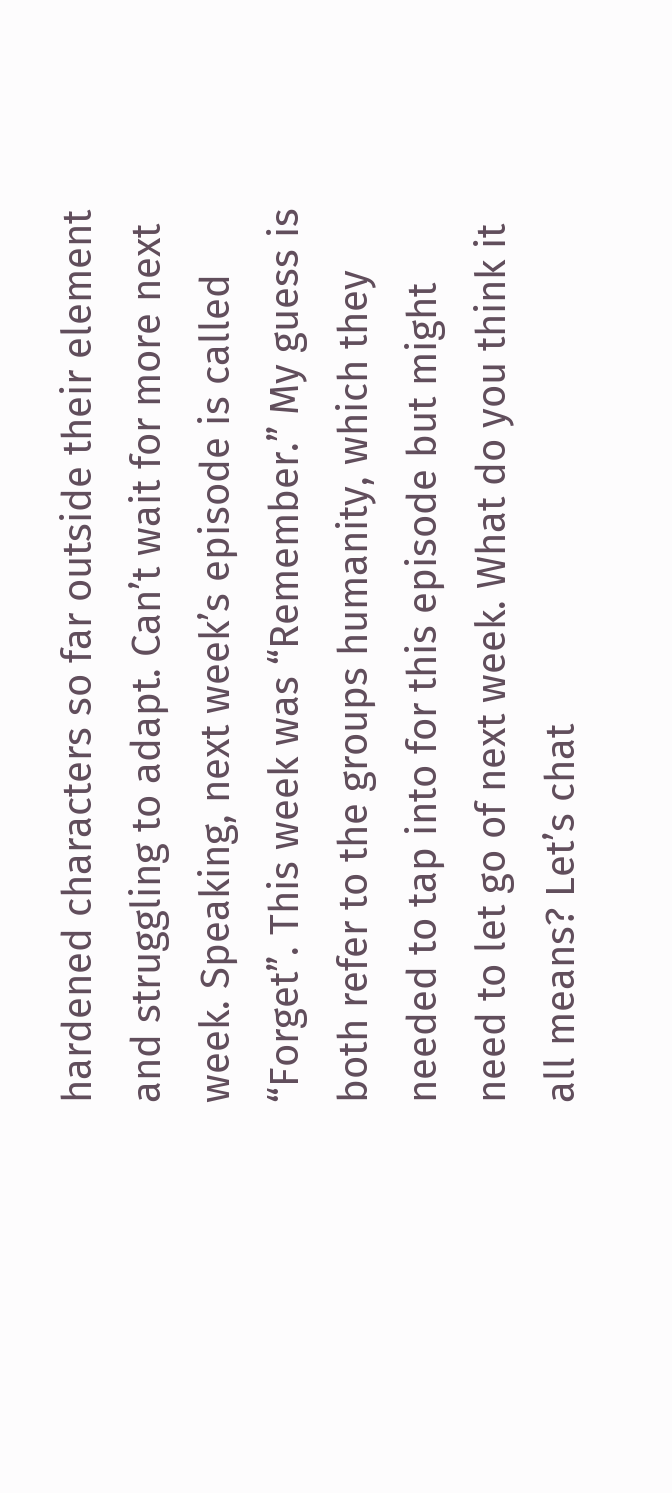hardened characters so far outside their element and struggling to adapt. Can’t wait for more next week. Speaking, next week’s episode is called “Forget”. This week was “Remember.” My guess is both refer to the groups humanity, which they needed to tap into for this episode but might need to let go of next week. What do you think it all means? Let’s chat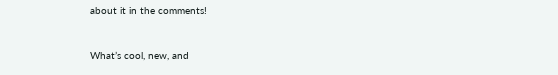about it in the comments!


What’s cool, new, and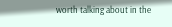worth talking about in the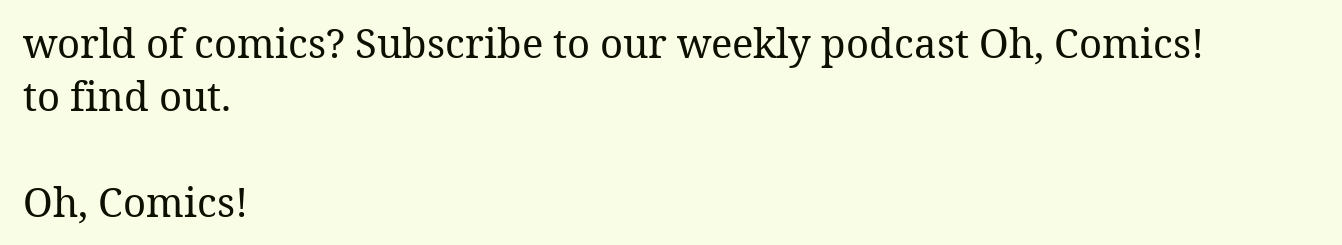world of comics? Subscribe to our weekly podcast Oh, Comics! to find out.

Oh, Comics!